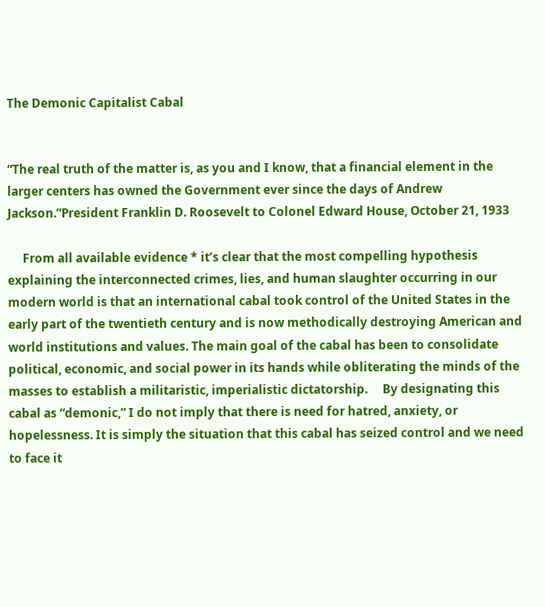The Demonic Capitalist Cabal


“The real truth of the matter is, as you and I know, that a financial element in the larger centers has owned the Government ever since the days of Andrew Jackson.”President Franklin D. Roosevelt to Colonel Edward House, October 21, 1933

     From all available evidence * it’s clear that the most compelling hypothesis explaining the interconnected crimes, lies, and human slaughter occurring in our modern world is that an international cabal took control of the United States in the early part of the twentieth century and is now methodically destroying American and world institutions and values. The main goal of the cabal has been to consolidate political, economic, and social power in its hands while obliterating the minds of the masses to establish a militaristic, imperialistic dictatorship.     By designating this cabal as “demonic,” I do not imply that there is need for hatred, anxiety, or hopelessness. It is simply the situation that this cabal has seized control and we need to face it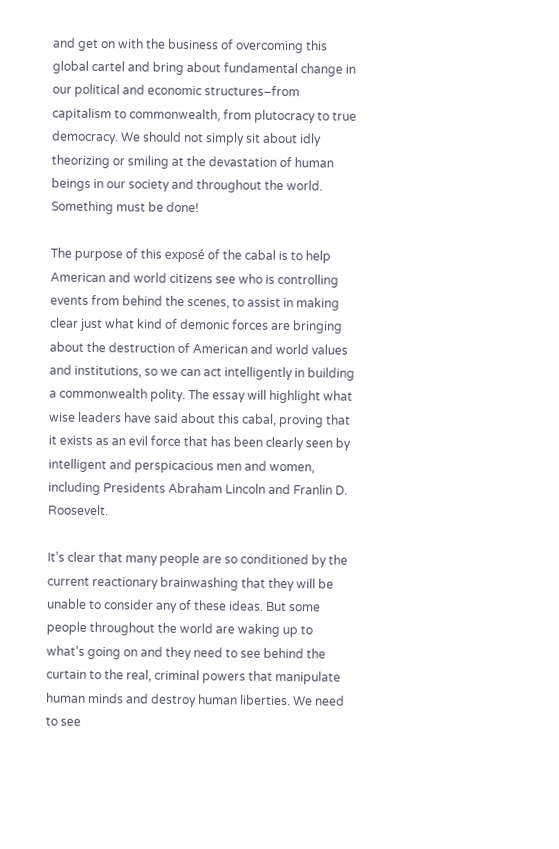and get on with the business of overcoming this global cartel and bring about fundamental change in our political and economic structures–from capitalism to commonwealth, from plutocracy to true democracy. We should not simply sit about idly theorizing or smiling at the devastation of human beings in our society and throughout the world. Something must be done!

The purpose of this exposé of the cabal is to help American and world citizens see who is controlling events from behind the scenes, to assist in making clear just what kind of demonic forces are bringing about the destruction of American and world values and institutions, so we can act intelligently in building a commonwealth polity. The essay will highlight what wise leaders have said about this cabal, proving that it exists as an evil force that has been clearly seen by intelligent and perspicacious men and women, including Presidents Abraham Lincoln and Franlin D. Roosevelt.

It’s clear that many people are so conditioned by the current reactionary brainwashing that they will be unable to consider any of these ideas. But some people throughout the world are waking up to what’s going on and they need to see behind the curtain to the real, criminal powers that manipulate human minds and destroy human liberties. We need to see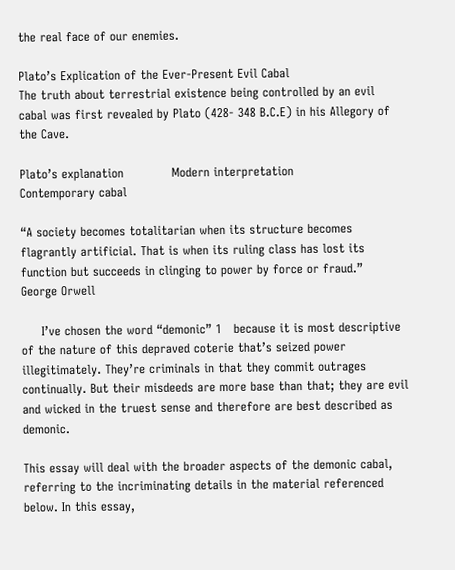the real face of our enemies.

Plato’s Explication of the Ever-Present Evil Cabal
The truth about terrestrial existence being controlled by an evil cabal was first revealed by Plato (428- 348 B.C.E) in his Allegory of the Cave.

Plato’s explanation            Modern interpretation            Contemporary cabal

“A society becomes totalitarian when its structure becomes flagrantly artificial. That is when its ruling class has lost its function but succeeds in clinging to power by force or fraud.”
George Orwell

     I’ve chosen the word “demonic” 1   because it is most descriptive of the nature of this depraved coterie that’s seized power illegitimately. They’re criminals in that they commit outrages continually. But their misdeeds are more base than that; they are evil and wicked in the truest sense and therefore are best described as demonic.

This essay will deal with the broader aspects of the demonic cabal, referring to the incriminating details in the material referenced below. In this essay,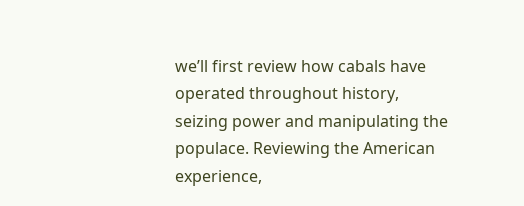we’ll first review how cabals have operated throughout history, seizing power and manipulating the populace. Reviewing the American experience,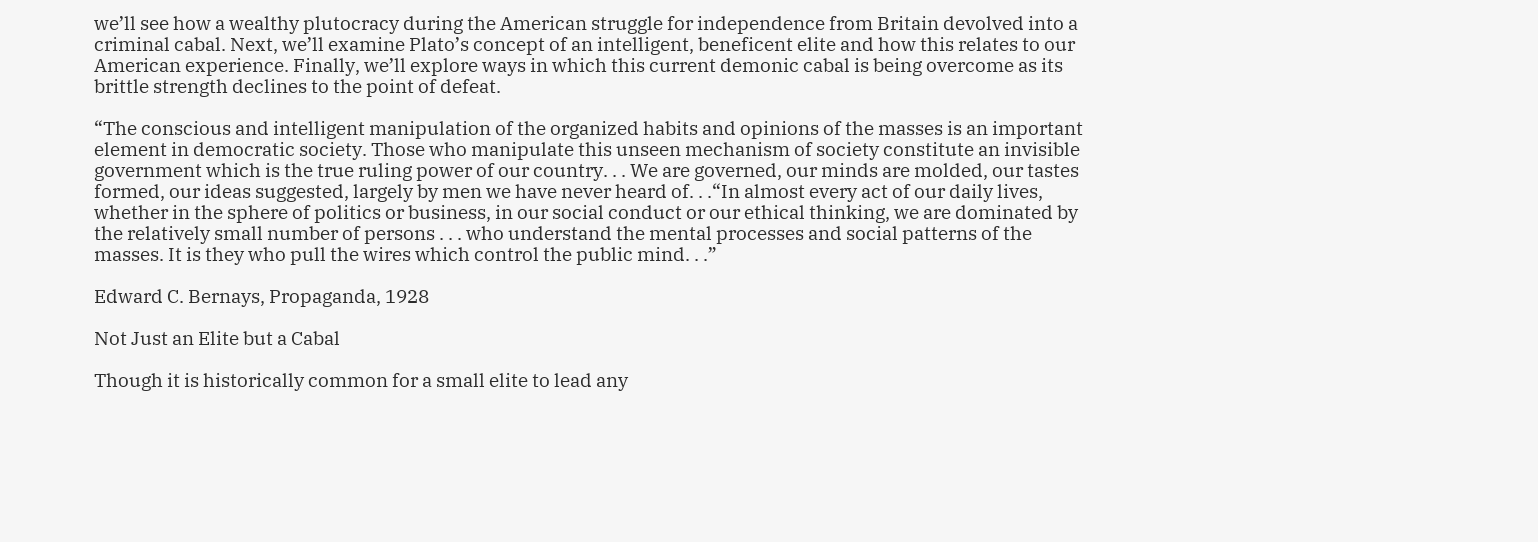we’ll see how a wealthy plutocracy during the American struggle for independence from Britain devolved into a criminal cabal. Next, we’ll examine Plato’s concept of an intelligent, beneficent elite and how this relates to our American experience. Finally, we’ll explore ways in which this current demonic cabal is being overcome as its brittle strength declines to the point of defeat.

“The conscious and intelligent manipulation of the organized habits and opinions of the masses is an important element in democratic society. Those who manipulate this unseen mechanism of society constitute an invisible government which is the true ruling power of our country. . . We are governed, our minds are molded, our tastes formed, our ideas suggested, largely by men we have never heard of. . .“In almost every act of our daily lives, whether in the sphere of politics or business, in our social conduct or our ethical thinking, we are dominated by the relatively small number of persons . . . who understand the mental processes and social patterns of the masses. It is they who pull the wires which control the public mind. . .”

Edward C. Bernays, Propaganda, 1928

Not Just an Elite but a Cabal

Though it is historically common for a small elite to lead any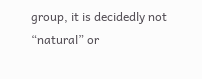group, it is decidedly not “natural” or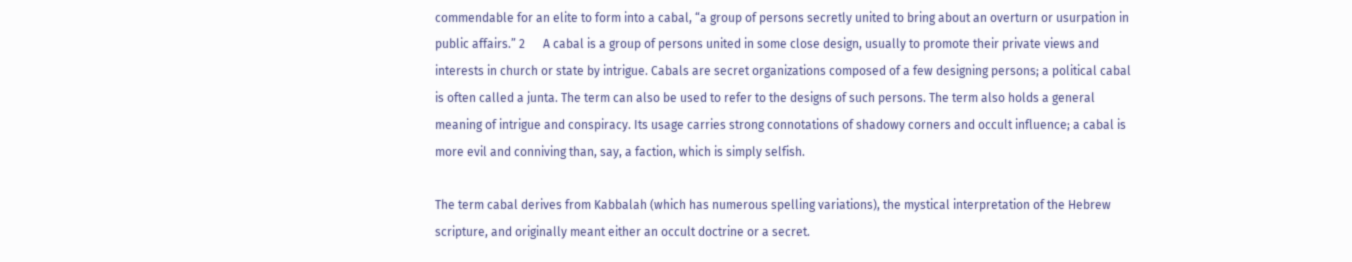commendable for an elite to form into a cabal, “a group of persons secretly united to bring about an overturn or usurpation in public affairs.” 2      A cabal is a group of persons united in some close design, usually to promote their private views and interests in church or state by intrigue. Cabals are secret organizations composed of a few designing persons; a political cabal is often called a junta. The term can also be used to refer to the designs of such persons. The term also holds a general meaning of intrigue and conspiracy. Its usage carries strong connotations of shadowy corners and occult influence; a cabal is more evil and conniving than, say, a faction, which is simply selfish.

The term cabal derives from Kabbalah (which has numerous spelling variations), the mystical interpretation of the Hebrew scripture, and originally meant either an occult doctrine or a secret.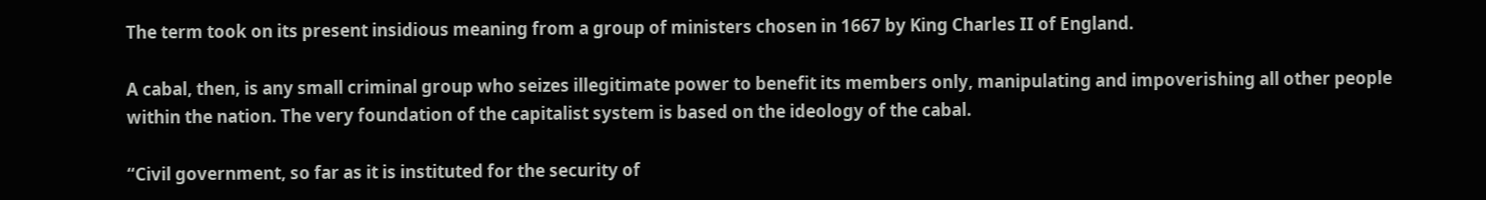The term took on its present insidious meaning from a group of ministers chosen in 1667 by King Charles II of England.

A cabal, then, is any small criminal group who seizes illegitimate power to benefit its members only, manipulating and impoverishing all other people within the nation. The very foundation of the capitalist system is based on the ideology of the cabal.

“Civil government, so far as it is instituted for the security of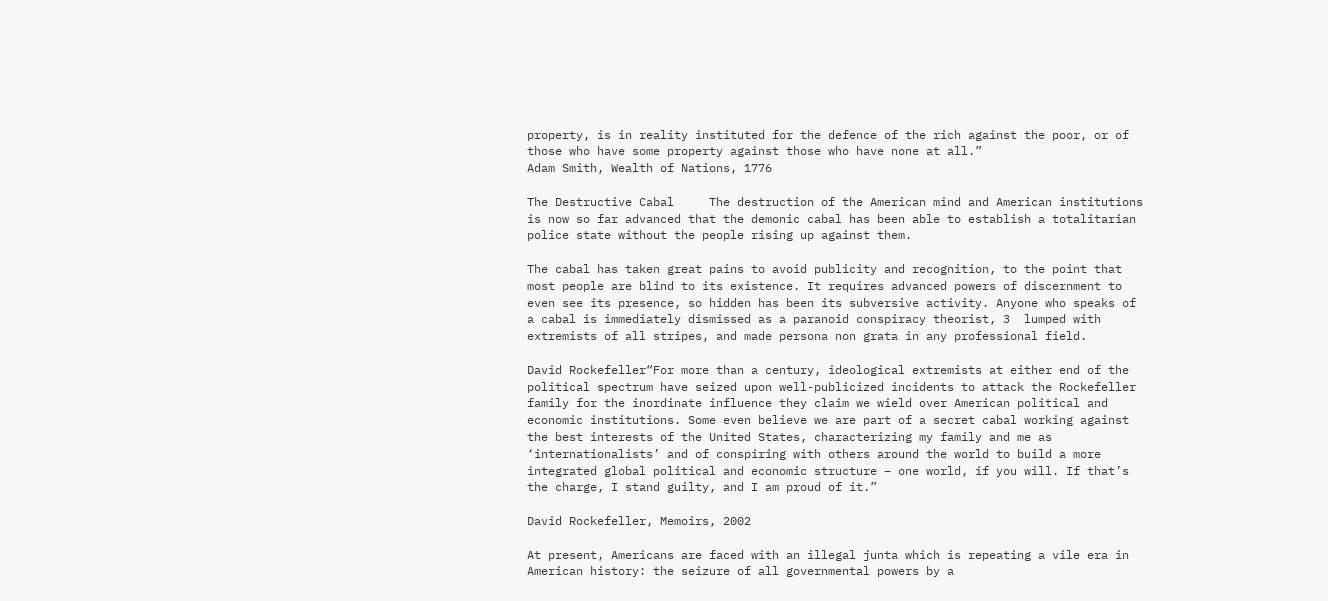property, is in reality instituted for the defence of the rich against the poor, or of those who have some property against those who have none at all.”
Adam Smith, Wealth of Nations, 1776

The Destructive Cabal     The destruction of the American mind and American institutions is now so far advanced that the demonic cabal has been able to establish a totalitarian police state without the people rising up against them.

The cabal has taken great pains to avoid publicity and recognition, to the point that most people are blind to its existence. It requires advanced powers of discernment to even see its presence, so hidden has been its subversive activity. Anyone who speaks of a cabal is immediately dismissed as a paranoid conspiracy theorist, 3  lumped with extremists of all stripes, and made persona non grata in any professional field.

David Rockefeller“For more than a century, ideological extremists at either end of the political spectrum have seized upon well-publicized incidents to attack the Rockefeller family for the inordinate influence they claim we wield over American political and economic institutions. Some even believe we are part of a secret cabal working against the best interests of the United States, characterizing my family and me as ‘internationalists’ and of conspiring with others around the world to build a more integrated global political and economic structure – one world, if you will. If that’s the charge, I stand guilty, and I am proud of it.”

David Rockefeller, Memoirs, 2002

At present, Americans are faced with an illegal junta which is repeating a vile era in American history: the seizure of all governmental powers by a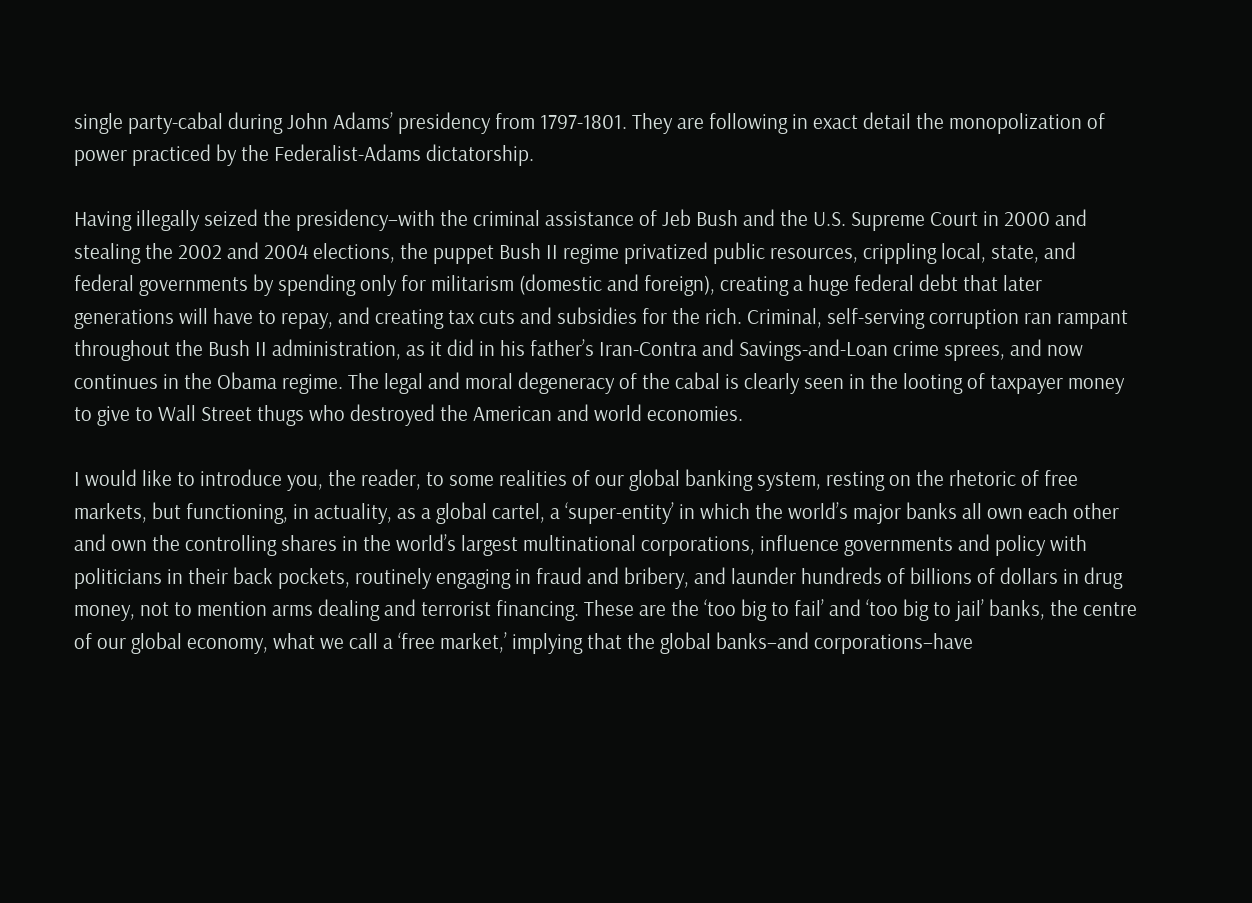single party-cabal during John Adams’ presidency from 1797-1801. They are following in exact detail the monopolization of power practiced by the Federalist-Adams dictatorship.

Having illegally seized the presidency–with the criminal assistance of Jeb Bush and the U.S. Supreme Court in 2000 and stealing the 2002 and 2004 elections, the puppet Bush II regime privatized public resources, crippling local, state, and federal governments by spending only for militarism (domestic and foreign), creating a huge federal debt that later generations will have to repay, and creating tax cuts and subsidies for the rich. Criminal, self-serving corruption ran rampant throughout the Bush II administration, as it did in his father’s Iran-Contra and Savings-and-Loan crime sprees, and now continues in the Obama regime. The legal and moral degeneracy of the cabal is clearly seen in the looting of taxpayer money to give to Wall Street thugs who destroyed the American and world economies.

I would like to introduce you, the reader, to some realities of our global banking system, resting on the rhetoric of free markets, but functioning, in actuality, as a global cartel, a ‘super-entity’ in which the world’s major banks all own each other and own the controlling shares in the world’s largest multinational corporations, influence governments and policy with politicians in their back pockets, routinely engaging in fraud and bribery, and launder hundreds of billions of dollars in drug money, not to mention arms dealing and terrorist financing. These are the ‘too big to fail’ and ‘too big to jail’ banks, the centre of our global economy, what we call a ‘free market,’ implying that the global banks–and corporations–have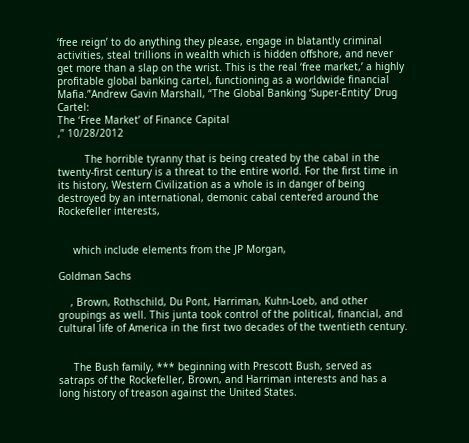‘free reign’ to do anything they please, engage in blatantly criminal activities, steal trillions in wealth which is hidden offshore, and never get more than a slap on the wrist. This is the real ‘free market,’ a highly profitable global banking cartel, functioning as a worldwide financial Mafia.”Andrew Gavin Marshall, “The Global Banking ‘Super-Entity’ Drug Cartel:
The ‘Free Market’ of Finance Capital
,” 10/28/2012

         The horrible tyranny that is being created by the cabal in the twenty-first century is a threat to the entire world. For the first time in its history, Western Civilization as a whole is in danger of being destroyed by an international, demonic cabal centered around the Rockefeller interests,


     which include elements from the JP Morgan,

Goldman Sachs

    , Brown, Rothschild, Du Pont, Harriman, Kuhn-Loeb, and other groupings as well. This junta took control of the political, financial, and cultural life of America in the first two decades of the twentieth century.


     The Bush family, *** beginning with Prescott Bush, served as satraps of the Rockefeller, Brown, and Harriman interests and has a long history of treason against the United States.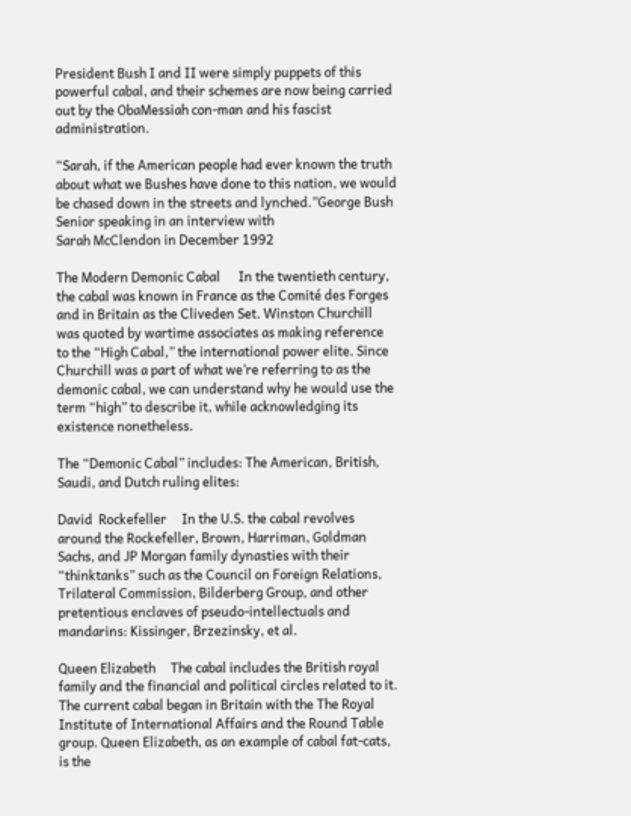President Bush I and II were simply puppets of this powerful cabal, and their schemes are now being carried out by the ObaMessiah con-man and his fascist administration.

“Sarah, if the American people had ever known the truth about what we Bushes have done to this nation, we would be chased down in the streets and lynched.”George Bush Senior speaking in an interview with
Sarah McClendon in December 1992

The Modern Demonic Cabal      In the twentieth century, the cabal was known in France as the Comité des Forges and in Britain as the Cliveden Set. Winston Churchill was quoted by wartime associates as making reference to the “High Cabal,” the international power elite. Since Churchill was a part of what we’re referring to as the demonic cabal, we can understand why he would use the term “high” to describe it, while acknowledging its existence nonetheless.

The “Demonic Cabal” includes: The American, British, Saudi, and Dutch ruling elites:

David  Rockefeller     In the U.S. the cabal revolves around the Rockefeller, Brown, Harriman, Goldman Sachs, and JP Morgan family dynasties with their “thinktanks” such as the Council on Foreign Relations, Trilateral Commission, Bilderberg Group, and other pretentious enclaves of pseudo-intellectuals and mandarins: Kissinger, Brzezinsky, et al.

Queen Elizabeth     The cabal includes the British royal family and the financial and political circles related to it. The current cabal began in Britain with the The Royal Institute of International Affairs and the Round Table group. Queen Elizabeth, as an example of cabal fat-cats, is the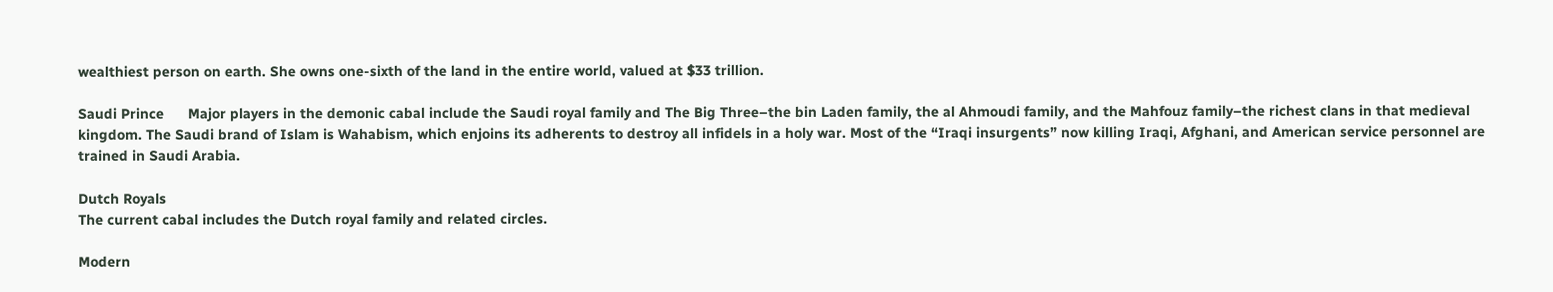wealthiest person on earth. She owns one-sixth of the land in the entire world, valued at $33 trillion.

Saudi Prince      Major players in the demonic cabal include the Saudi royal family and The Big Three–the bin Laden family, the al Ahmoudi family, and the Mahfouz family–the richest clans in that medieval kingdom. The Saudi brand of Islam is Wahabism, which enjoins its adherents to destroy all infidels in a holy war. Most of the “Iraqi insurgents” now killing Iraqi, Afghani, and American service personnel are trained in Saudi Arabia.

Dutch Royals
The current cabal includes the Dutch royal family and related circles.

Modern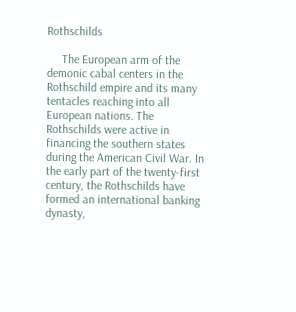Rothschilds

     The European arm of the demonic cabal centers in the Rothschild empire and its many tentacles reaching into all European nations. The Rothschilds were active in financing the southern states during the American Civil War. In the early part of the twenty-first century, the Rothschilds have formed an international banking dynasty,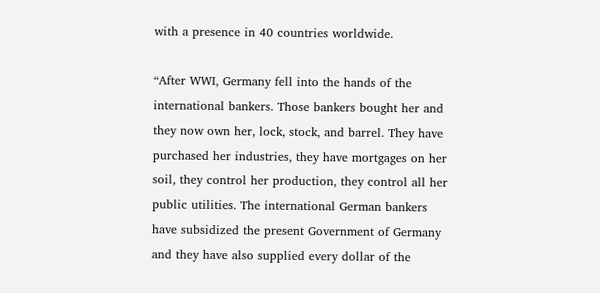with a presence in 40 countries worldwide.

“After WWI, Germany fell into the hands of the international bankers. Those bankers bought her and they now own her, lock, stock, and barrel. They have purchased her industries, they have mortgages on her soil, they control her production, they control all her public utilities. The international German bankers have subsidized the present Government of Germany and they have also supplied every dollar of the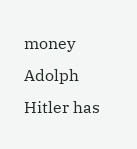money Adolph Hitler has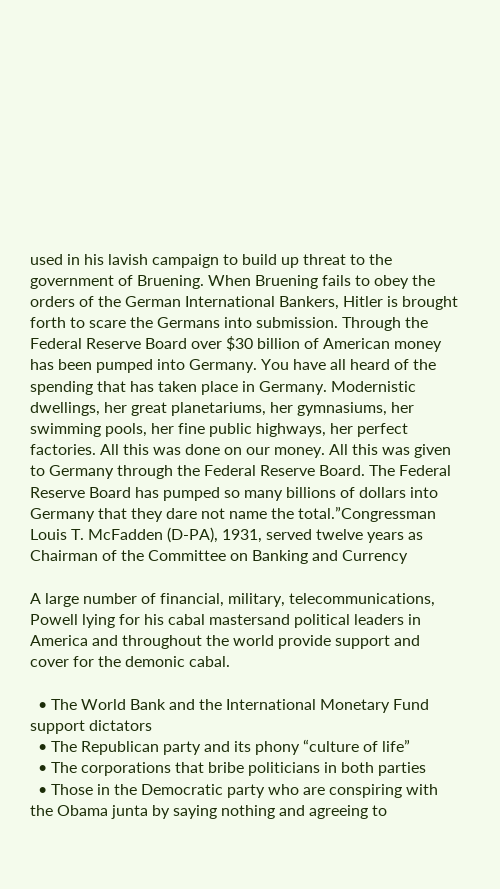used in his lavish campaign to build up threat to the government of Bruening. When Bruening fails to obey the orders of the German International Bankers, Hitler is brought forth to scare the Germans into submission. Through the Federal Reserve Board over $30 billion of American money has been pumped into Germany. You have all heard of the spending that has taken place in Germany. Modernistic dwellings, her great planetariums, her gymnasiums, her swimming pools, her fine public highways, her perfect factories. All this was done on our money. All this was given to Germany through the Federal Reserve Board. The Federal Reserve Board has pumped so many billions of dollars into Germany that they dare not name the total.”Congressman Louis T. McFadden (D-PA), 1931, served twelve years as Chairman of the Committee on Banking and Currency

A large number of financial, military, telecommunications, Powell lying for his cabal mastersand political leaders in America and throughout the world provide support and cover for the demonic cabal.

  • The World Bank and the International Monetary Fund support dictators
  • The Republican party and its phony “culture of life”
  • The corporations that bribe politicians in both parties
  • Those in the Democratic party who are conspiring with the Obama junta by saying nothing and agreeing to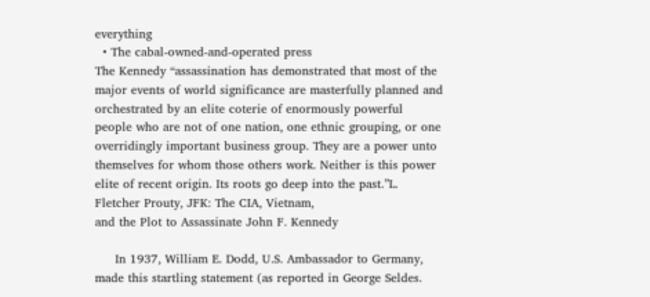everything
  • The cabal-owned-and-operated press
The Kennedy “assassination has demonstrated that most of the major events of world significance are masterfully planned and orchestrated by an elite coterie of enormously powerful people who are not of one nation, one ethnic grouping, or one overridingly important business group. They are a power unto themselves for whom those others work. Neither is this power elite of recent origin. Its roots go deep into the past.”L. Fletcher Prouty, JFK: The CIA, Vietnam,
and the Plot to Assassinate John F. Kennedy

     In 1937, William E. Dodd, U.S. Ambassador to Germany, made this startling statement (as reported in George Seldes.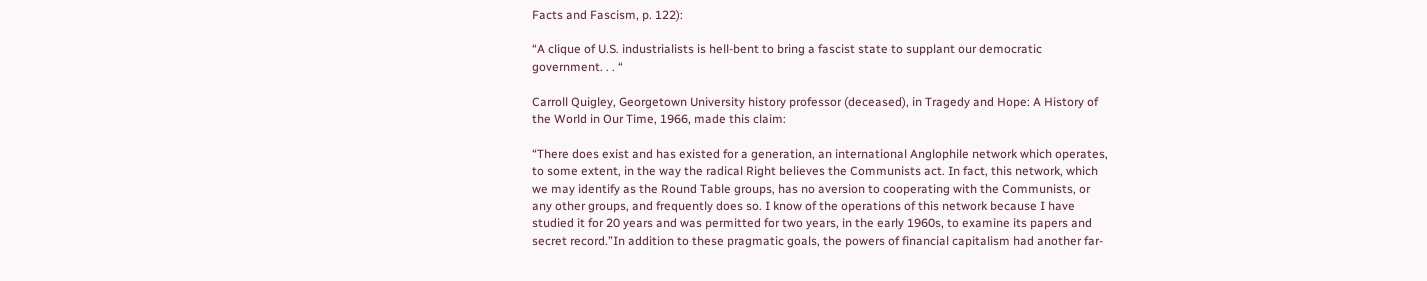Facts and Fascism, p. 122):

“A clique of U.S. industrialists is hell-bent to bring a fascist state to supplant our democratic government. . . “

Carroll Quigley, Georgetown University history professor (deceased), in Tragedy and Hope: A History of the World in Our Time, 1966, made this claim:

“There does exist and has existed for a generation, an international Anglophile network which operates, to some extent, in the way the radical Right believes the Communists act. In fact, this network, which we may identify as the Round Table groups, has no aversion to cooperating with the Communists, or any other groups, and frequently does so. I know of the operations of this network because I have studied it for 20 years and was permitted for two years, in the early 1960s, to examine its papers and secret record.”In addition to these pragmatic goals, the powers of financial capitalism had another far-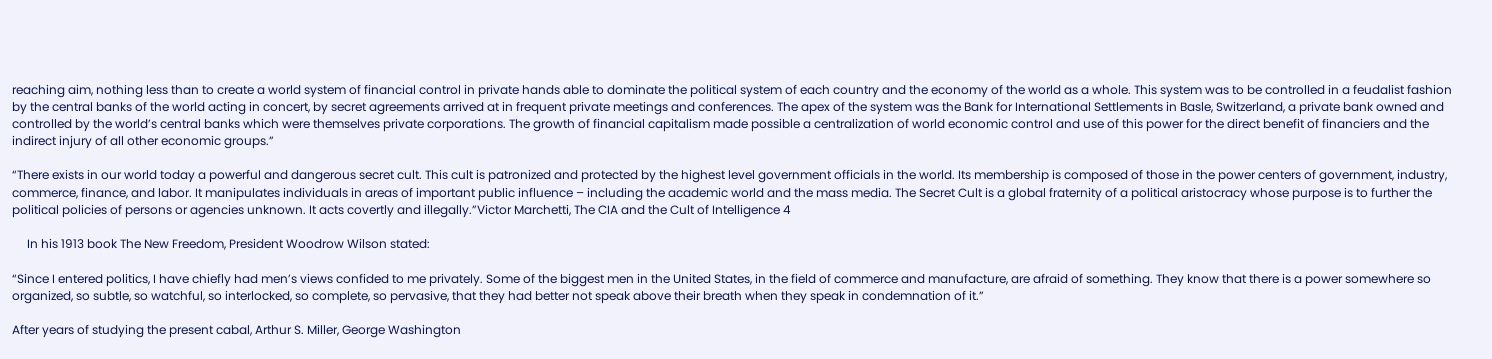reaching aim, nothing less than to create a world system of financial control in private hands able to dominate the political system of each country and the economy of the world as a whole. This system was to be controlled in a feudalist fashion by the central banks of the world acting in concert, by secret agreements arrived at in frequent private meetings and conferences. The apex of the system was the Bank for International Settlements in Basle, Switzerland, a private bank owned and controlled by the world’s central banks which were themselves private corporations. The growth of financial capitalism made possible a centralization of world economic control and use of this power for the direct benefit of financiers and the indirect injury of all other economic groups.”

“There exists in our world today a powerful and dangerous secret cult. This cult is patronized and protected by the highest level government officials in the world. Its membership is composed of those in the power centers of government, industry, commerce, finance, and labor. It manipulates individuals in areas of important public influence – including the academic world and the mass media. The Secret Cult is a global fraternity of a political aristocracy whose purpose is to further the political policies of persons or agencies unknown. It acts covertly and illegally.”Victor Marchetti, The CIA and the Cult of Intelligence 4

     In his 1913 book The New Freedom, President Woodrow Wilson stated:

“Since I entered politics, I have chiefly had men’s views confided to me privately. Some of the biggest men in the United States, in the field of commerce and manufacture, are afraid of something. They know that there is a power somewhere so organized, so subtle, so watchful, so interlocked, so complete, so pervasive, that they had better not speak above their breath when they speak in condemnation of it.”

After years of studying the present cabal, Arthur S. Miller, George Washington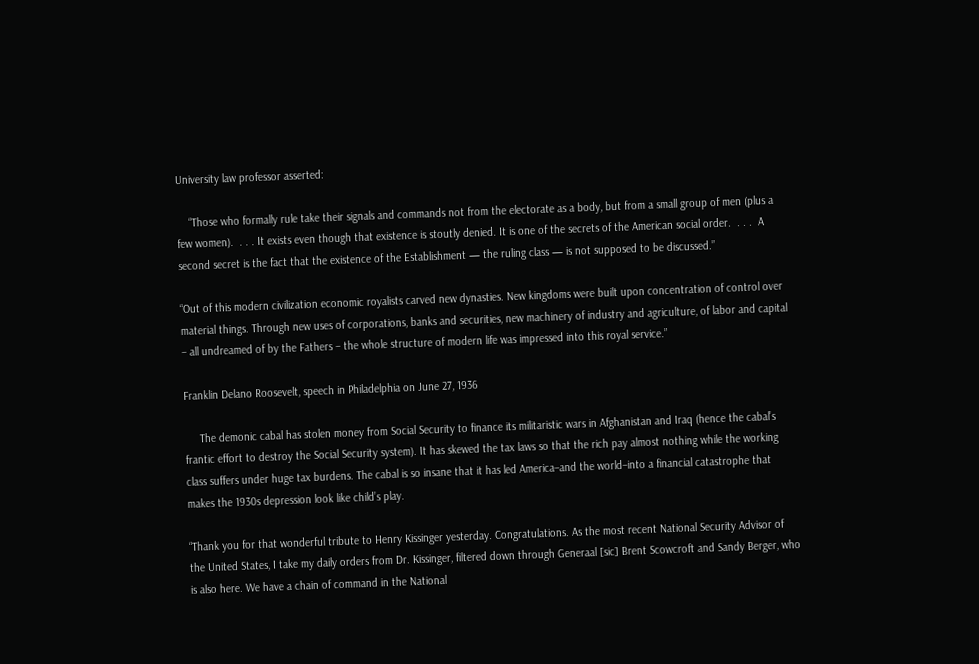University law professor asserted:

    “Those who formally rule take their signals and commands not from the electorate as a body, but from a small group of men (plus a few women).  . . . It exists even though that existence is stoutly denied. It is one of the secrets of the American social order.  . . .  A second secret is the fact that the existence of the Establishment — the ruling class — is not supposed to be discussed.”

“Out of this modern civilization economic royalists carved new dynasties. New kingdoms were built upon concentration of control over material things. Through new uses of corporations, banks and securities, new machinery of industry and agriculture, of labor and capital – all undreamed of by the Fathers – the whole structure of modern life was impressed into this royal service.”

Franklin Delano Roosevelt, speech in Philadelphia on June 27, 1936

     The demonic cabal has stolen money from Social Security to finance its militaristic wars in Afghanistan and Iraq (hence the cabal’s frantic effort to destroy the Social Security system). It has skewed the tax laws so that the rich pay almost nothing while the working class suffers under huge tax burdens. The cabal is so insane that it has led America–and the world–into a financial catastrophe that makes the 1930s depression look like child’s play.

“Thank you for that wonderful tribute to Henry Kissinger yesterday. Congratulations. As the most recent National Security Advisor of the United States, I take my daily orders from Dr. Kissinger, filtered down through Generaal [sic] Brent Scowcroft and Sandy Berger, who is also here. We have a chain of command in the National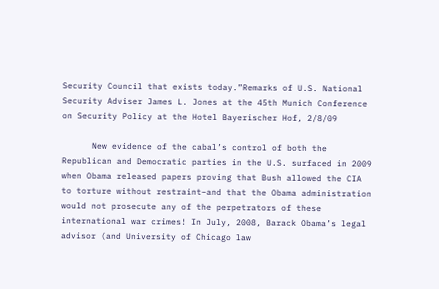Security Council that exists today.”Remarks of U.S. National Security Adviser James L. Jones at the 45th Munich Conference on Security Policy at the Hotel Bayerischer Hof, 2/8/09

      New evidence of the cabal’s control of both the Republican and Democratic parties in the U.S. surfaced in 2009 when Obama released papers proving that Bush allowed the CIA to torture without restraint–and that the Obama administration would not prosecute any of the perpetrators of these international war crimes! In July, 2008, Barack Obama’s legal advisor (and University of Chicago law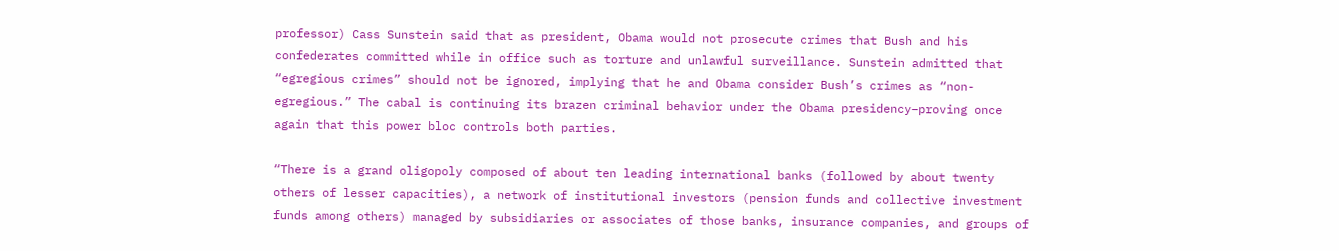professor) Cass Sunstein said that as president, Obama would not prosecute crimes that Bush and his confederates committed while in office such as torture and unlawful surveillance. Sunstein admitted that “egregious crimes” should not be ignored, implying that he and Obama consider Bush’s crimes as “non-egregious.” The cabal is continuing its brazen criminal behavior under the Obama presidency–proving once again that this power bloc controls both parties.

“There is a grand oligopoly composed of about ten leading international banks (followed by about twenty others of lesser capacities), a network of institutional investors (pension funds and collective investment funds among others) managed by subsidiaries or associates of those banks, insurance companies, and groups of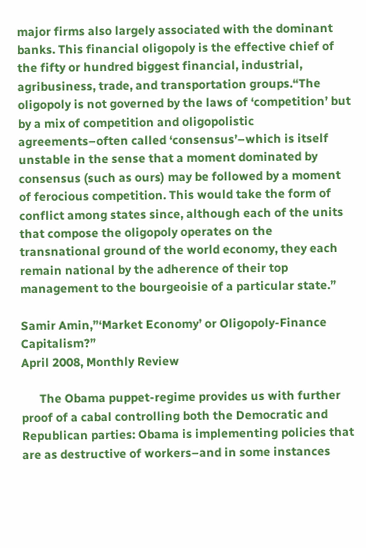major firms also largely associated with the dominant banks. This financial oligopoly is the effective chief of the fifty or hundred biggest financial, industrial, agribusiness, trade, and transportation groups.“The oligopoly is not governed by the laws of ‘competition’ but by a mix of competition and oligopolistic agreements–often called ‘consensus’–which is itself unstable in the sense that a moment dominated by consensus (such as ours) may be followed by a moment of ferocious competition. This would take the form of conflict among states since, although each of the units that compose the oligopoly operates on the transnational ground of the world economy, they each remain national by the adherence of their top management to the bourgeoisie of a particular state.”

Samir Amin,”‘Market Economy’ or Oligopoly-Finance Capitalism?”
April 2008, Monthly Review

      The Obama puppet-regime provides us with further proof of a cabal controlling both the Democratic and Republican parties: Obama is implementing policies that are as destructive of workers–and in some instances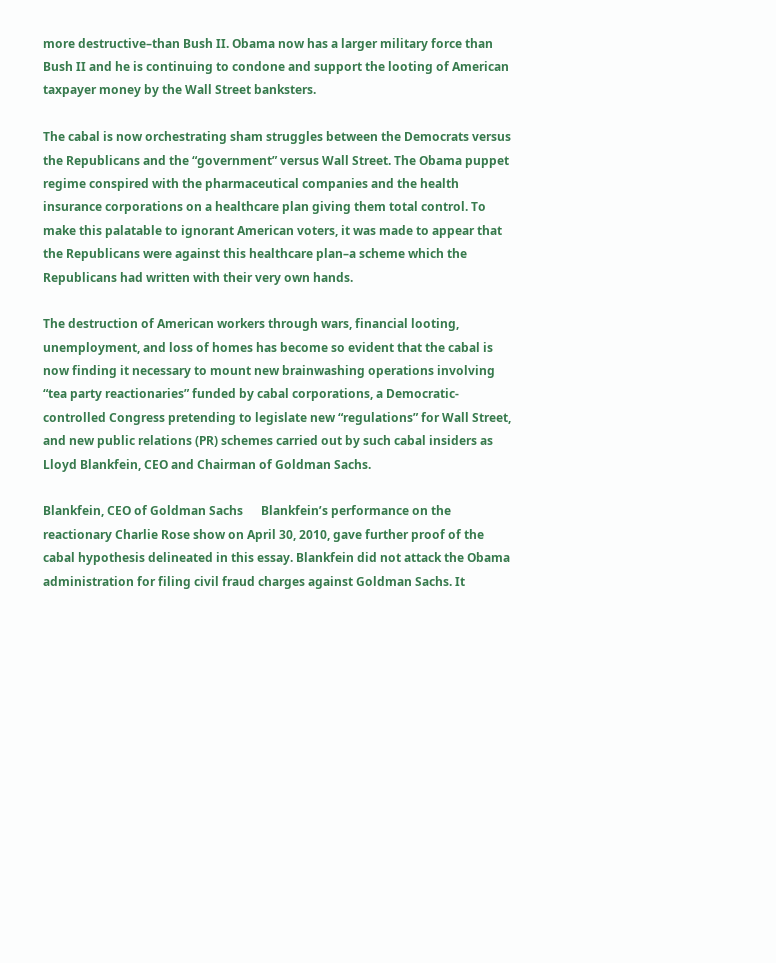more destructive–than Bush II. Obama now has a larger military force than Bush II and he is continuing to condone and support the looting of American taxpayer money by the Wall Street banksters.

The cabal is now orchestrating sham struggles between the Democrats versus the Republicans and the “government” versus Wall Street. The Obama puppet regime conspired with the pharmaceutical companies and the health insurance corporations on a healthcare plan giving them total control. To make this palatable to ignorant American voters, it was made to appear that the Republicans were against this healthcare plan–a scheme which the Republicans had written with their very own hands.

The destruction of American workers through wars, financial looting, unemployment, and loss of homes has become so evident that the cabal is now finding it necessary to mount new brainwashing operations involving “tea party reactionaries” funded by cabal corporations, a Democratic-controlled Congress pretending to legislate new “regulations” for Wall Street, and new public relations (PR) schemes carried out by such cabal insiders as Lloyd Blankfein, CEO and Chairman of Goldman Sachs.

Blankfein, CEO of Goldman Sachs      Blankfein’s performance on the reactionary Charlie Rose show on April 30, 2010, gave further proof of the cabal hypothesis delineated in this essay. Blankfein did not attack the Obama administration for filing civil fraud charges against Goldman Sachs. It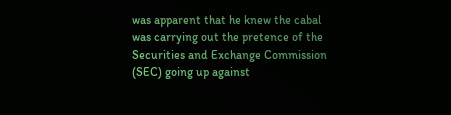was apparent that he knew the cabal was carrying out the pretence of the Securities and Exchange Commission (SEC) going up against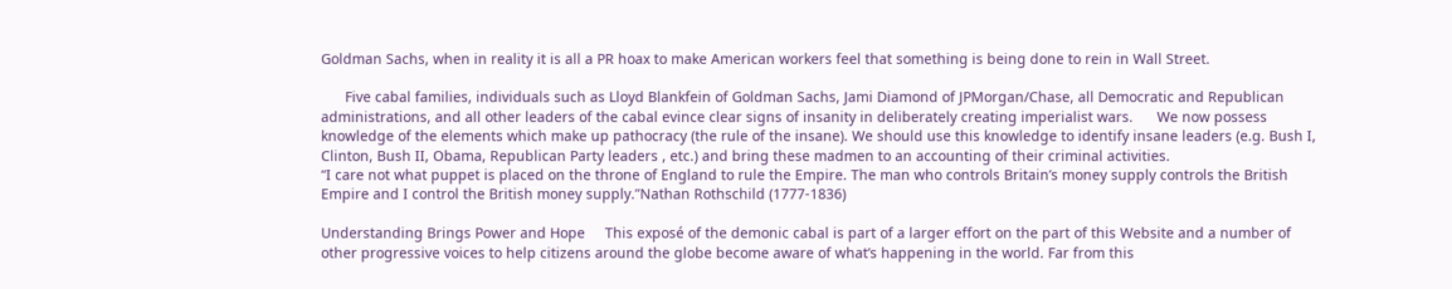Goldman Sachs, when in reality it is all a PR hoax to make American workers feel that something is being done to rein in Wall Street.

      Five cabal families, individuals such as Lloyd Blankfein of Goldman Sachs, Jami Diamond of JPMorgan/Chase, all Democratic and Republican administrations, and all other leaders of the cabal evince clear signs of insanity in deliberately creating imperialist wars.      We now possess knowledge of the elements which make up pathocracy (the rule of the insane). We should use this knowledge to identify insane leaders (e.g. Bush I, Clinton, Bush II, Obama, Republican Party leaders , etc.) and bring these madmen to an accounting of their criminal activities.
“I care not what puppet is placed on the throne of England to rule the Empire. The man who controls Britain’s money supply controls the British Empire and I control the British money supply.”Nathan Rothschild (1777-1836)

Understanding Brings Power and Hope     This exposé of the demonic cabal is part of a larger effort on the part of this Website and a number of other progressive voices to help citizens around the globe become aware of what’s happening in the world. Far from this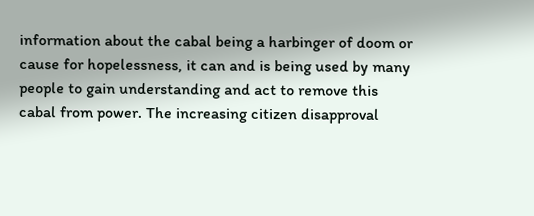information about the cabal being a harbinger of doom or cause for hopelessness, it can and is being used by many people to gain understanding and act to remove this cabal from power. The increasing citizen disapproval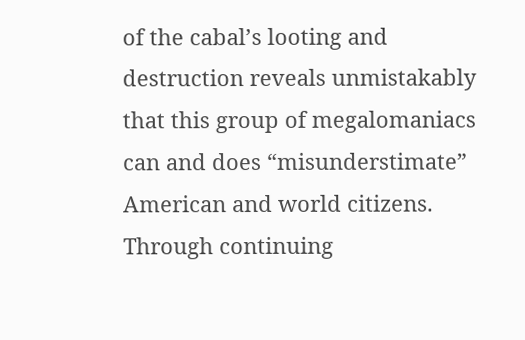of the cabal’s looting and destruction reveals unmistakably that this group of megalomaniacs can and does “misunderstimate” American and world citizens. Through continuing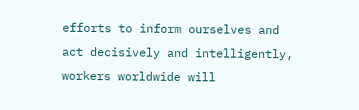efforts to inform ourselves and act decisively and intelligently, workers worldwide will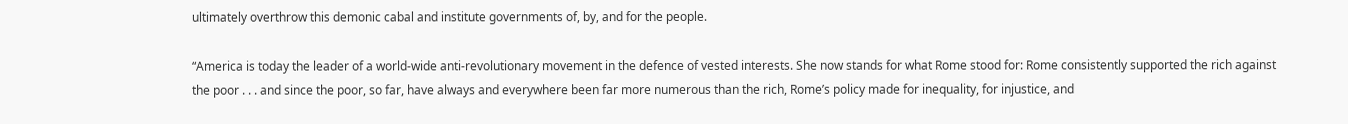ultimately overthrow this demonic cabal and institute governments of, by, and for the people.

“America is today the leader of a world-wide anti-revolutionary movement in the defence of vested interests. She now stands for what Rome stood for: Rome consistently supported the rich against the poor . . . and since the poor, so far, have always and everywhere been far more numerous than the rich, Rome’s policy made for inequality, for injustice, and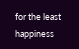for the least happiness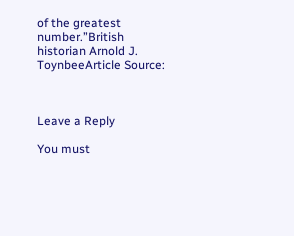of the greatest number.”British historian Arnold J. ToynbeeArticle Source:



Leave a Reply

You must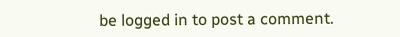be logged in to post a comment.